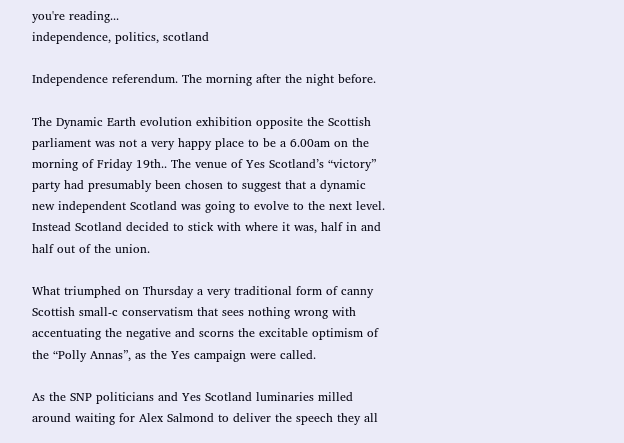you're reading...
independence, politics, scotland

Independence referendum. The morning after the night before.

The Dynamic Earth evolution exhibition opposite the Scottish parliament was not a very happy place to be a 6.00am on the morning of Friday 19th.. The venue of Yes Scotland’s “victory” party had presumably been chosen to suggest that a dynamic new independent Scotland was going to evolve to the next level. Instead Scotland decided to stick with where it was, half in and half out of the union.

What triumphed on Thursday a very traditional form of canny Scottish small-c conservatism that sees nothing wrong with accentuating the negative and scorns the excitable optimism of the “Polly Annas”, as the Yes campaign were called.

As the SNP politicians and Yes Scotland luminaries milled around waiting for Alex Salmond to deliver the speech they all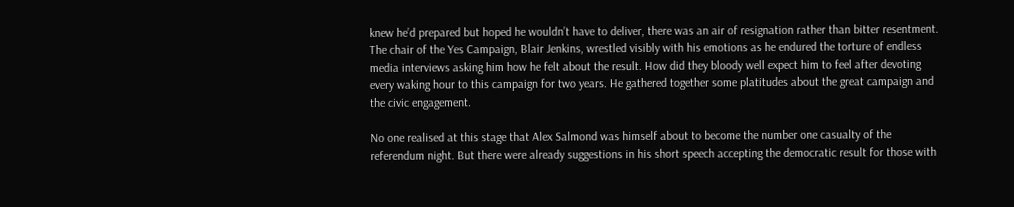knew he’d prepared but hoped he wouldn’t have to deliver, there was an air of resignation rather than bitter resentment. The chair of the Yes Campaign, Blair Jenkins, wrestled visibly with his emotions as he endured the torture of endless media interviews asking him how he felt about the result. How did they bloody well expect him to feel after devoting every waking hour to this campaign for two years. He gathered together some platitudes about the great campaign and the civic engagement.

No one realised at this stage that Alex Salmond was himself about to become the number one casualty of the referendum night. But there were already suggestions in his short speech accepting the democratic result for those with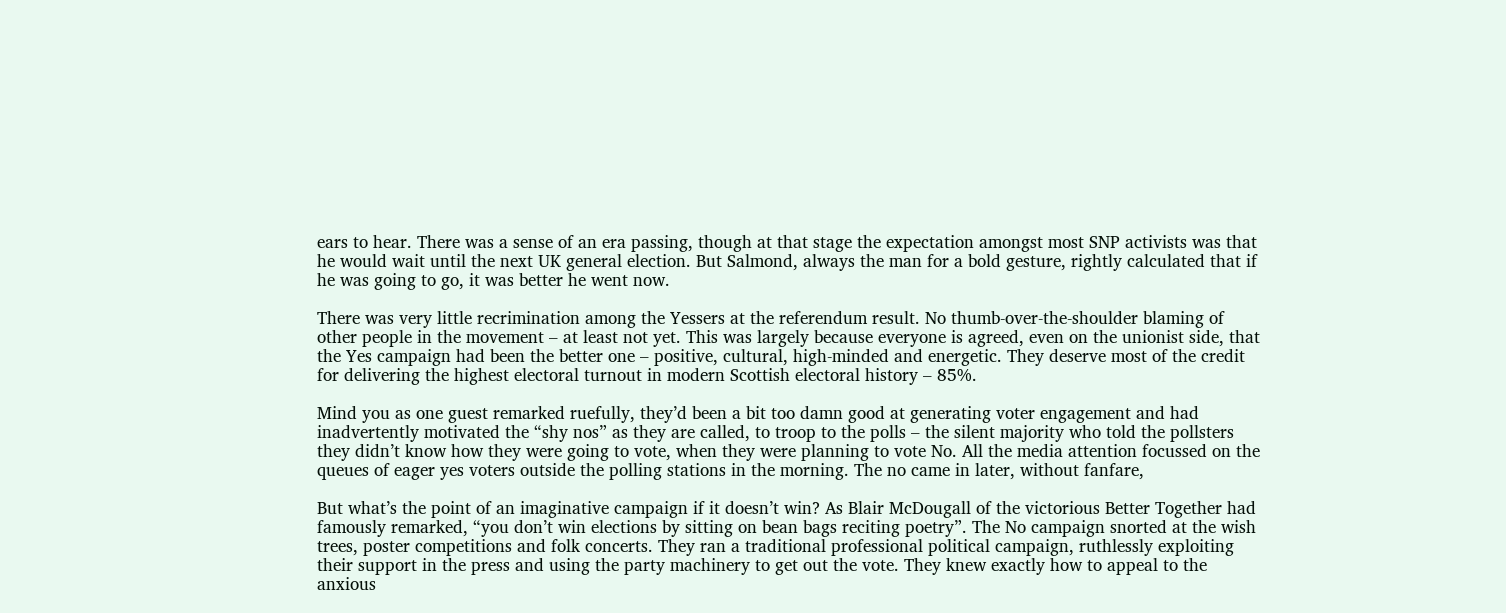ears to hear. There was a sense of an era passing, though at that stage the expectation amongst most SNP activists was that he would wait until the next UK general election. But Salmond, always the man for a bold gesture, rightly calculated that if he was going to go, it was better he went now.

There was very little recrimination among the Yessers at the referendum result. No thumb-over-the-shoulder blaming of other people in the movement – at least not yet. This was largely because everyone is agreed, even on the unionist side, that the Yes campaign had been the better one – positive, cultural, high-minded and energetic. They deserve most of the credit for delivering the highest electoral turnout in modern Scottish electoral history – 85%.

Mind you as one guest remarked ruefully, they’d been a bit too damn good at generating voter engagement and had inadvertently motivated the “shy nos” as they are called, to troop to the polls – the silent majority who told the pollsters they didn’t know how they were going to vote, when they were planning to vote No. All the media attention focussed on the queues of eager yes voters outside the polling stations in the morning. The no came in later, without fanfare,

But what’s the point of an imaginative campaign if it doesn’t win? As Blair McDougall of the victorious Better Together had famously remarked, “you don’t win elections by sitting on bean bags reciting poetry”. The No campaign snorted at the wish trees, poster competitions and folk concerts. They ran a traditional professional political campaign, ruthlessly exploiting their support in the press and using the party machinery to get out the vote. They knew exactly how to appeal to the anxious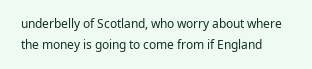underbelly of Scotland, who worry about where the money is going to come from if England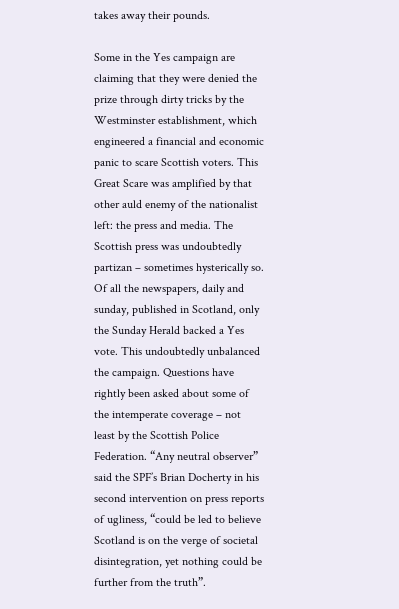takes away their pounds.

Some in the Yes campaign are claiming that they were denied the prize through dirty tricks by the Westminster establishment, which engineered a financial and economic panic to scare Scottish voters. This Great Scare was amplified by that other auld enemy of the nationalist left: the press and media. The Scottish press was undoubtedly partizan – sometimes hysterically so. Of all the newspapers, daily and sunday, published in Scotland, only the Sunday Herald backed a Yes vote. This undoubtedly unbalanced the campaign. Questions have rightly been asked about some of the intemperate coverage – not least by the Scottish Police Federation. “Any neutral observer” said the SPF’s Brian Docherty in his second intervention on press reports of ugliness, “could be led to believe Scotland is on the verge of societal disintegration, yet nothing could be further from the truth”.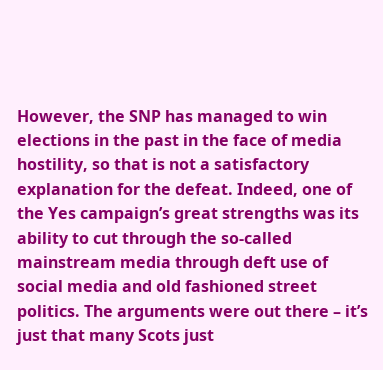However, the SNP has managed to win elections in the past in the face of media hostility, so that is not a satisfactory explanation for the defeat. Indeed, one of the Yes campaign’s great strengths was its ability to cut through the so-called mainstream media through deft use of social media and old fashioned street politics. The arguments were out there – it’s just that many Scots just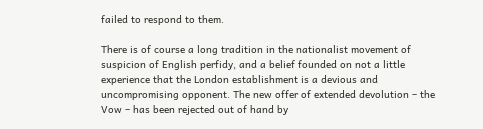failed to respond to them.

There is of course a long tradition in the nationalist movement of suspicion of English perfidy, and a belief founded on not a little experience that the London establishment is a devious and uncompromising opponent. The new offer of extended devolution – the Vow – has been rejected out of hand by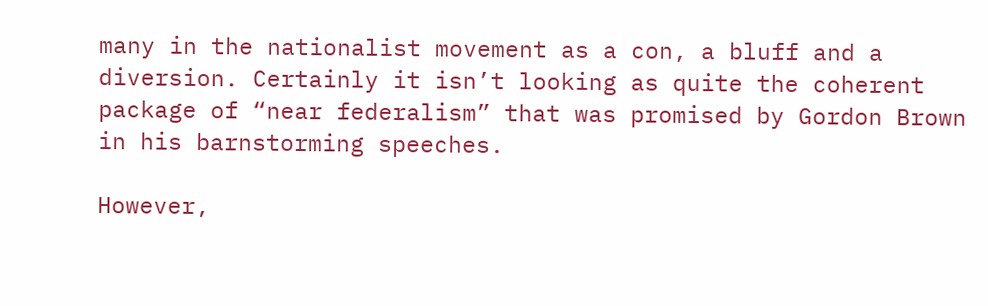many in the nationalist movement as a con, a bluff and a diversion. Certainly it isn’t looking as quite the coherent package of “near federalism” that was promised by Gordon Brown in his barnstorming speeches.

However,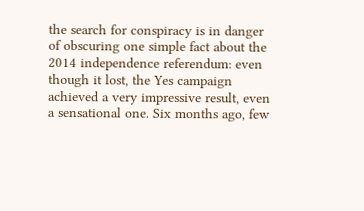the search for conspiracy is in danger of obscuring one simple fact about the 2014 independence referendum: even though it lost, the Yes campaign achieved a very impressive result, even a sensational one. Six months ago, few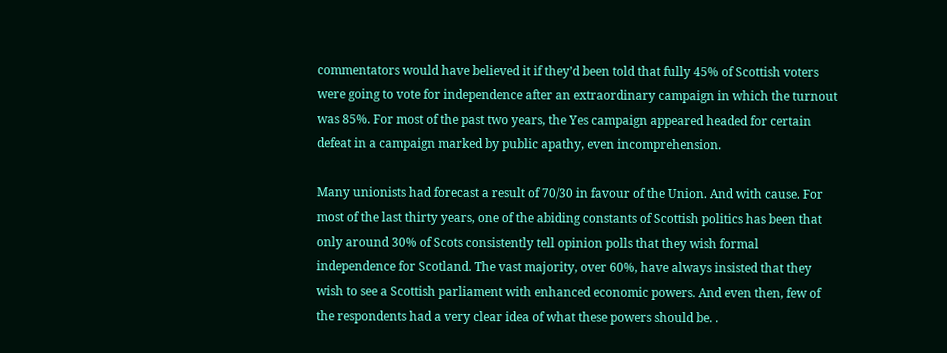commentators would have believed it if they’d been told that fully 45% of Scottish voters were going to vote for independence after an extraordinary campaign in which the turnout was 85%. For most of the past two years, the Yes campaign appeared headed for certain defeat in a campaign marked by public apathy, even incomprehension.

Many unionists had forecast a result of 70/30 in favour of the Union. And with cause. For most of the last thirty years, one of the abiding constants of Scottish politics has been that only around 30% of Scots consistently tell opinion polls that they wish formal independence for Scotland. The vast majority, over 60%, have always insisted that they wish to see a Scottish parliament with enhanced economic powers. And even then, few of the respondents had a very clear idea of what these powers should be. .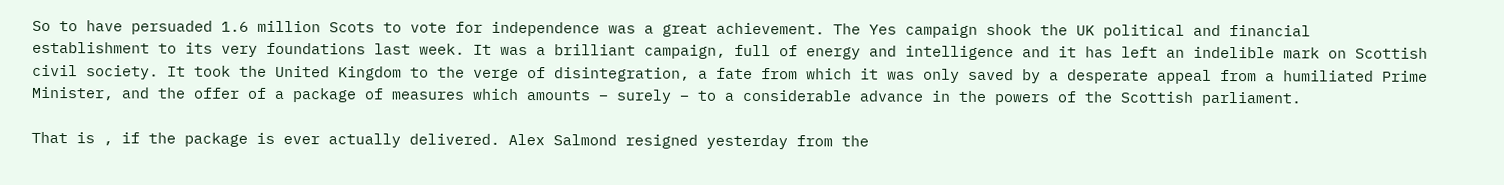So to have persuaded 1.6 million Scots to vote for independence was a great achievement. The Yes campaign shook the UK political and financial establishment to its very foundations last week. It was a brilliant campaign, full of energy and intelligence and it has left an indelible mark on Scottish civil society. It took the United Kingdom to the verge of disintegration, a fate from which it was only saved by a desperate appeal from a humiliated Prime Minister, and the offer of a package of measures which amounts – surely – to a considerable advance in the powers of the Scottish parliament.

That is , if the package is ever actually delivered. Alex Salmond resigned yesterday from the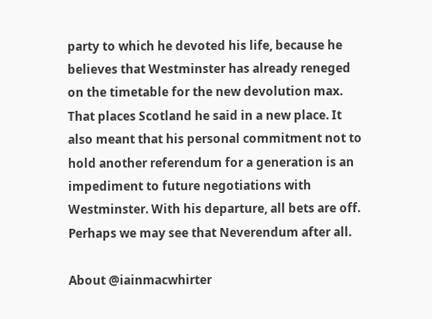party to which he devoted his life, because he believes that Westminster has already reneged on the timetable for the new devolution max. That places Scotland he said in a new place. It also meant that his personal commitment not to hold another referendum for a generation is an impediment to future negotiations with Westminster. With his departure, all bets are off. Perhaps we may see that Neverendum after all.

About @iainmacwhirter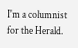I'm a columnist for the Herald.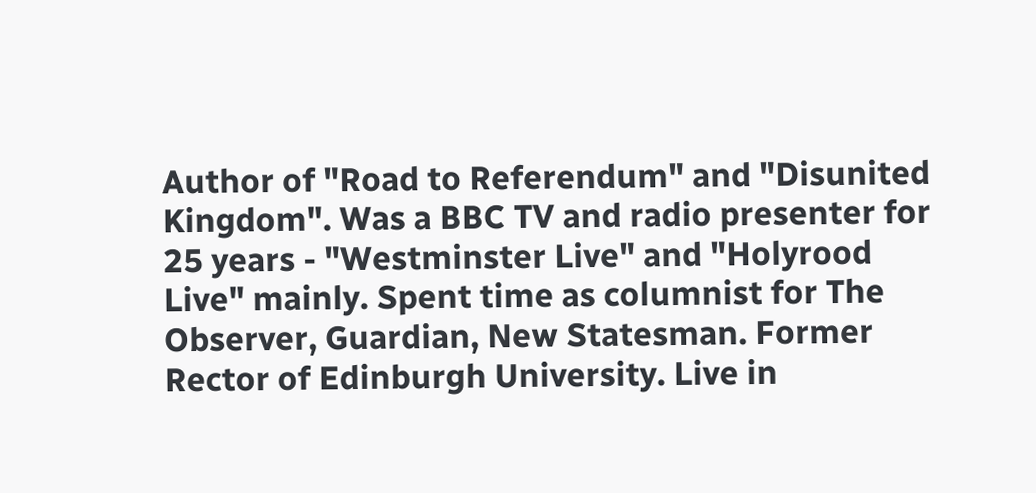Author of "Road to Referendum" and "Disunited Kingdom". Was a BBC TV and radio presenter for 25 years - "Westminster Live" and "Holyrood Live" mainly. Spent time as columnist for The Observer, Guardian, New Statesman. Former Rector of Edinburgh University. Live in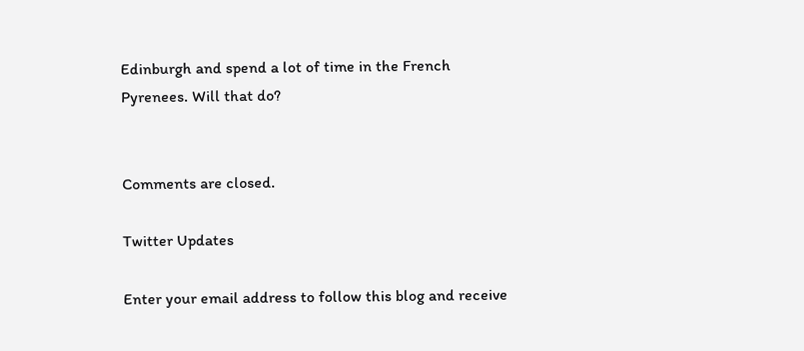Edinburgh and spend a lot of time in the French Pyrenees. Will that do?


Comments are closed.

Twitter Updates

Enter your email address to follow this blog and receive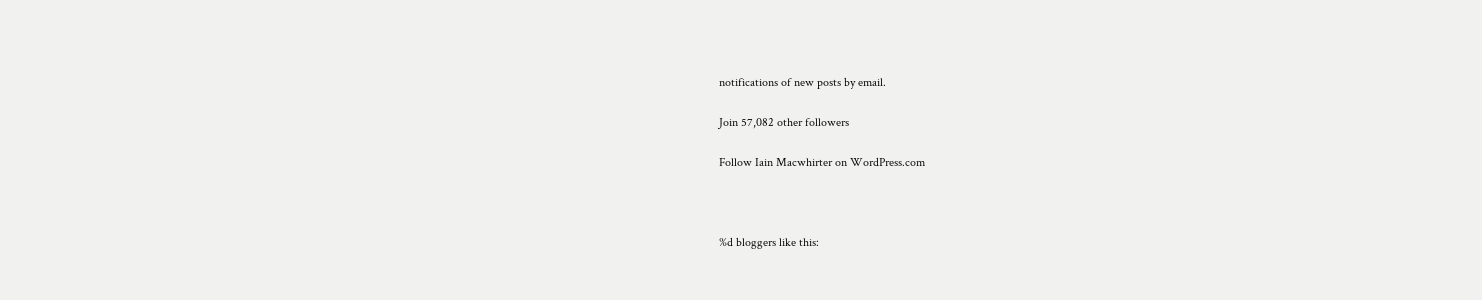notifications of new posts by email.

Join 57,082 other followers

Follow Iain Macwhirter on WordPress.com



%d bloggers like this: